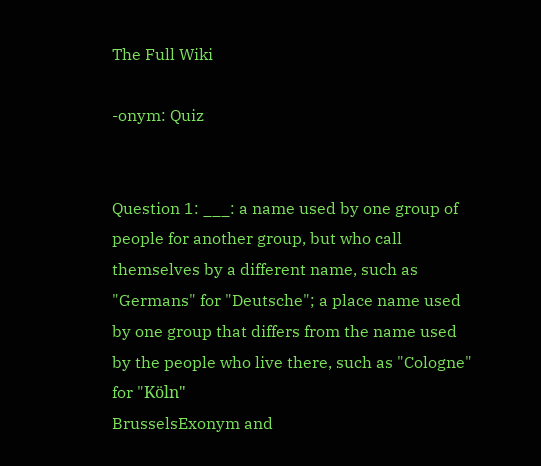The Full Wiki

-onym: Quiz


Question 1: ___: a name used by one group of people for another group, but who call themselves by a different name, such as "Germans" for "Deutsche"; a place name used by one group that differs from the name used by the people who live there, such as "Cologne" for "Köln"
BrusselsExonym and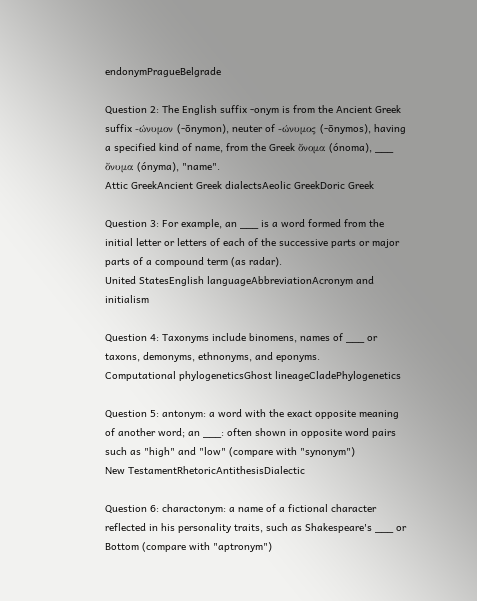endonymPragueBelgrade

Question 2: The English suffix -onym is from the Ancient Greek suffix -ώνυμον (-ōnymon), neuter of -ώνυμος (-ōnymos), having a specified kind of name, from the Greek ὄνομα (ónoma), ___ ὄνυμα (ónyma), "name".
Attic GreekAncient Greek dialectsAeolic GreekDoric Greek

Question 3: For example, an ___ is a word formed from the initial letter or letters of each of the successive parts or major parts of a compound term (as radar).
United StatesEnglish languageAbbreviationAcronym and initialism

Question 4: Taxonyms include binomens, names of ___ or taxons, demonyms, ethnonyms, and eponyms.
Computational phylogeneticsGhost lineageCladePhylogenetics

Question 5: antonym: a word with the exact opposite meaning of another word; an ___: often shown in opposite word pairs such as "high" and "low" (compare with "synonym")
New TestamentRhetoricAntithesisDialectic

Question 6: charactonym: a name of a fictional character reflected in his personality traits, such as Shakespeare's ___ or Bottom (compare with "aptronym")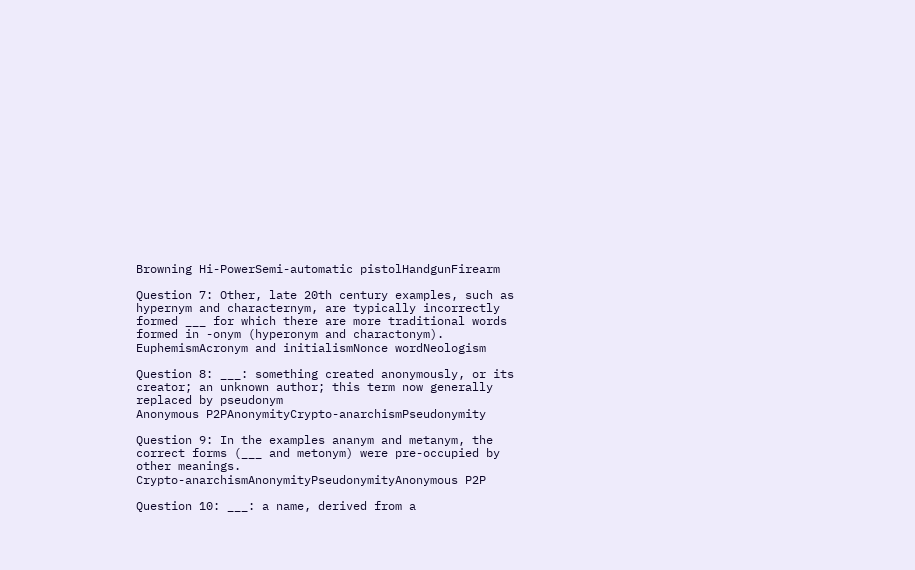Browning Hi-PowerSemi-automatic pistolHandgunFirearm

Question 7: Other, late 20th century examples, such as hypernym and characternym, are typically incorrectly formed ___ for which there are more traditional words formed in -onym (hyperonym and charactonym).
EuphemismAcronym and initialismNonce wordNeologism

Question 8: ___: something created anonymously, or its creator; an unknown author; this term now generally replaced by pseudonym
Anonymous P2PAnonymityCrypto-anarchismPseudonymity

Question 9: In the examples ananym and metanym, the correct forms (___ and metonym) were pre-occupied by other meanings.
Crypto-anarchismAnonymityPseudonymityAnonymous P2P

Question 10: ___: a name, derived from a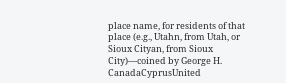place name, for residents of that place (e.g., Utahn, from Utah, or Sioux Cityan, from Sioux City)—coined by George H.
CanadaCyprusUnited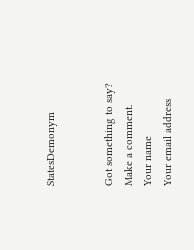StatesDemonym


Got something to say? Make a comment.
Your name
Your email address